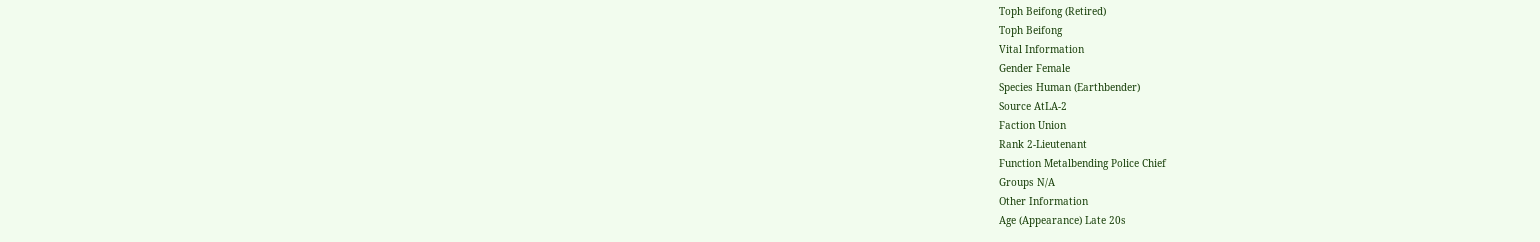Toph Beifong (Retired)
Toph Beifong
Vital Information
Gender Female
Species Human (Earthbender)
Source AtLA-2
Faction Union
Rank 2-Lieutenant
Function Metalbending Police Chief
Groups N/A
Other Information
Age (Appearance) Late 20s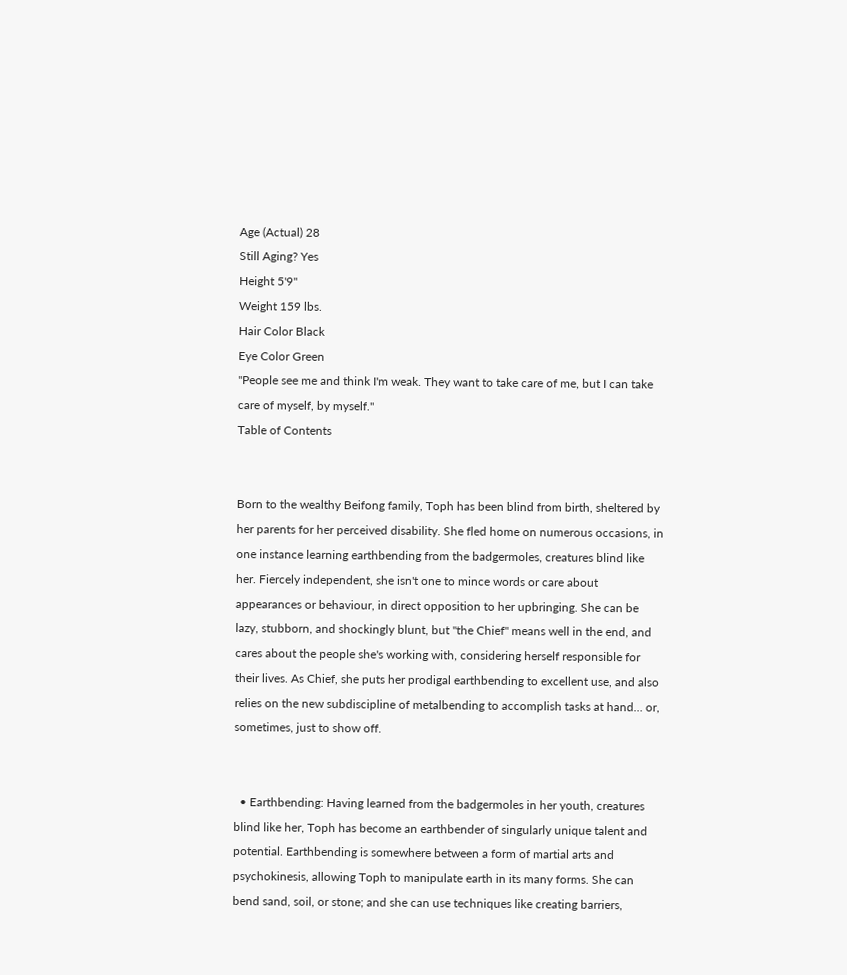Age (Actual) 28
Still Aging? Yes
Height 5'9"
Weight 159 lbs.
Hair Color Black
Eye Color Green
"People see me and think I'm weak. They want to take care of me, but I can take care of myself, by myself."
Table of Contents


Born to the wealthy Beifong family, Toph has been blind from birth, sheltered by her parents for her perceived disability. She fled home on numerous occasions, in one instance learning earthbending from the badgermoles, creatures blind like her. Fiercely independent, she isn't one to mince words or care about appearances or behaviour, in direct opposition to her upbringing. She can be lazy, stubborn, and shockingly blunt, but "the Chief" means well in the end, and cares about the people she's working with, considering herself responsible for their lives. As Chief, she puts her prodigal earthbending to excellent use, and also relies on the new subdiscipline of metalbending to accomplish tasks at hand… or, sometimes, just to show off.


  • Earthbending: Having learned from the badgermoles in her youth, creatures blind like her, Toph has become an earthbender of singularly unique talent and potential. Earthbending is somewhere between a form of martial arts and psychokinesis, allowing Toph to manipulate earth in its many forms. She can bend sand, soil, or stone; and she can use techniques like creating barriers,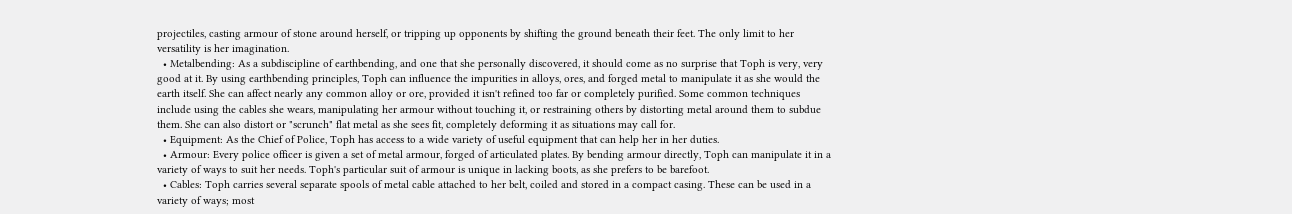projectiles, casting armour of stone around herself, or tripping up opponents by shifting the ground beneath their feet. The only limit to her versatility is her imagination.
  • Metalbending: As a subdiscipline of earthbending, and one that she personally discovered, it should come as no surprise that Toph is very, very good at it. By using earthbending principles, Toph can influence the impurities in alloys, ores, and forged metal to manipulate it as she would the earth itself. She can affect nearly any common alloy or ore, provided it isn't refined too far or completely purified. Some common techniques include using the cables she wears, manipulating her armour without touching it, or restraining others by distorting metal around them to subdue them. She can also distort or "scrunch" flat metal as she sees fit, completely deforming it as situations may call for.
  • Equipment: As the Chief of Police, Toph has access to a wide variety of useful equipment that can help her in her duties.
  • Armour: Every police officer is given a set of metal armour, forged of articulated plates. By bending armour directly, Toph can manipulate it in a variety of ways to suit her needs. Toph's particular suit of armour is unique in lacking boots, as she prefers to be barefoot.
  • Cables: Toph carries several separate spools of metal cable attached to her belt, coiled and stored in a compact casing. These can be used in a variety of ways; most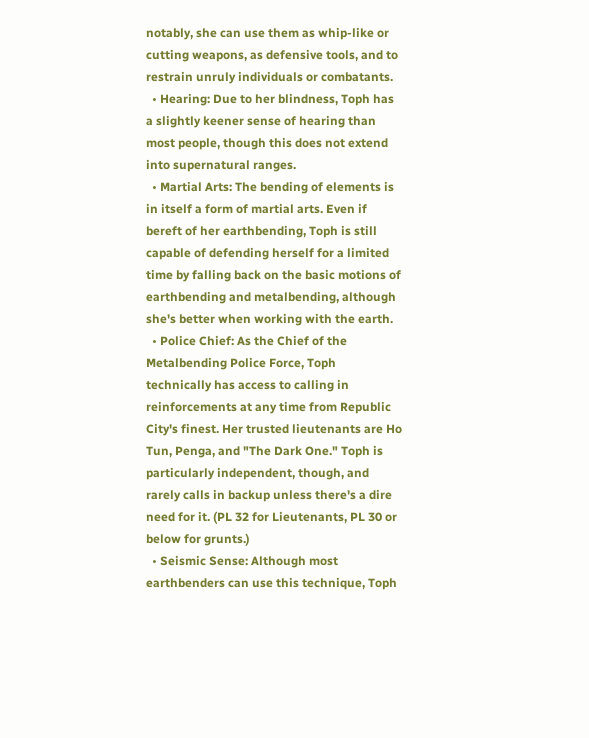notably, she can use them as whip-like or cutting weapons, as defensive tools, and to restrain unruly individuals or combatants.
  • Hearing: Due to her blindness, Toph has a slightly keener sense of hearing than most people, though this does not extend into supernatural ranges.
  • Martial Arts: The bending of elements is in itself a form of martial arts. Even if bereft of her earthbending, Toph is still capable of defending herself for a limited time by falling back on the basic motions of earthbending and metalbending, although she's better when working with the earth.
  • Police Chief: As the Chief of the Metalbending Police Force, Toph technically has access to calling in reinforcements at any time from Republic City's finest. Her trusted lieutenants are Ho Tun, Penga, and "The Dark One." Toph is particularly independent, though, and rarely calls in backup unless there's a dire need for it. (PL 32 for Lieutenants, PL 30 or below for grunts.)
  • Seismic Sense: Although most earthbenders can use this technique, Toph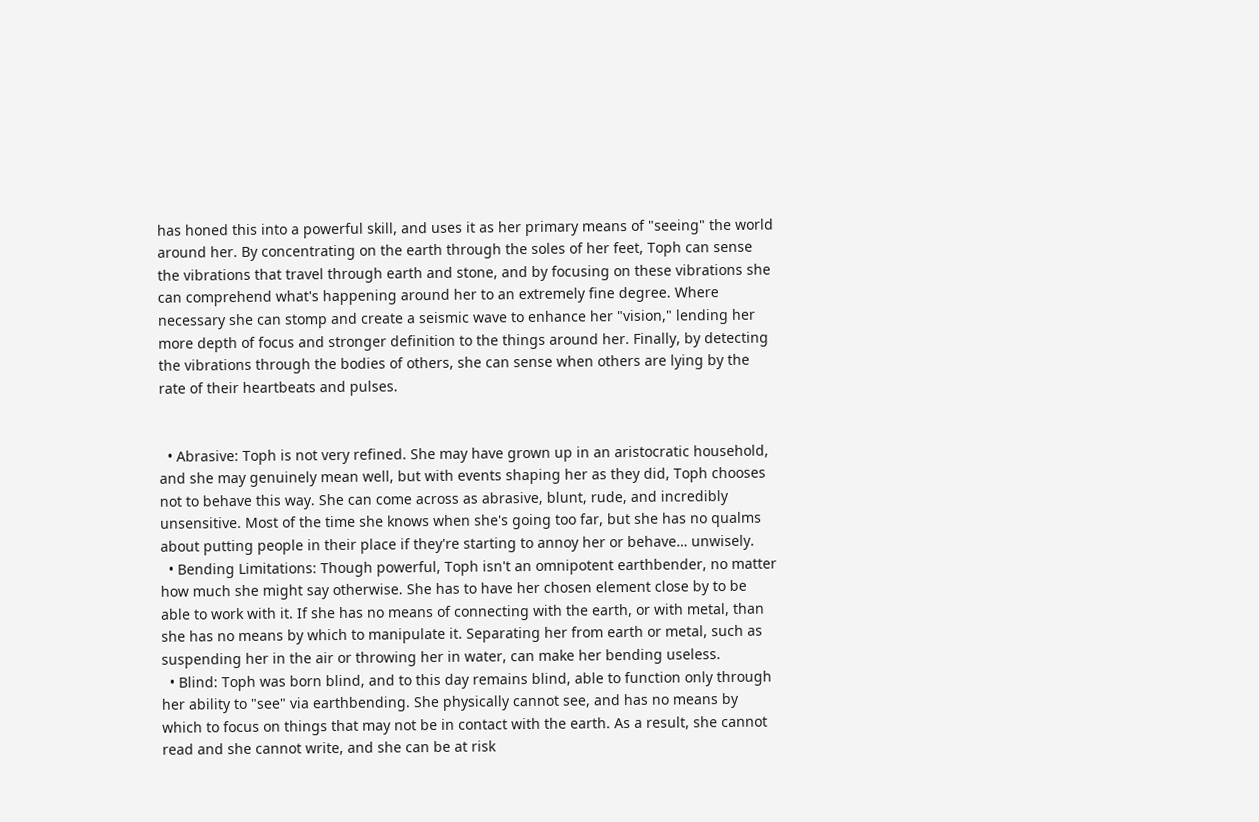has honed this into a powerful skill, and uses it as her primary means of "seeing" the world around her. By concentrating on the earth through the soles of her feet, Toph can sense the vibrations that travel through earth and stone, and by focusing on these vibrations she can comprehend what's happening around her to an extremely fine degree. Where necessary she can stomp and create a seismic wave to enhance her "vision," lending her more depth of focus and stronger definition to the things around her. Finally, by detecting the vibrations through the bodies of others, she can sense when others are lying by the rate of their heartbeats and pulses.


  • Abrasive: Toph is not very refined. She may have grown up in an aristocratic household, and she may genuinely mean well, but with events shaping her as they did, Toph chooses not to behave this way. She can come across as abrasive, blunt, rude, and incredibly unsensitive. Most of the time she knows when she's going too far, but she has no qualms about putting people in their place if they're starting to annoy her or behave… unwisely.
  • Bending Limitations: Though powerful, Toph isn't an omnipotent earthbender, no matter how much she might say otherwise. She has to have her chosen element close by to be able to work with it. If she has no means of connecting with the earth, or with metal, than she has no means by which to manipulate it. Separating her from earth or metal, such as suspending her in the air or throwing her in water, can make her bending useless.
  • Blind: Toph was born blind, and to this day remains blind, able to function only through her ability to "see" via earthbending. She physically cannot see, and has no means by which to focus on things that may not be in contact with the earth. As a result, she cannot read and she cannot write, and she can be at risk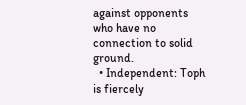against opponents who have no connection to solid ground.
  • Independent: Toph is fiercely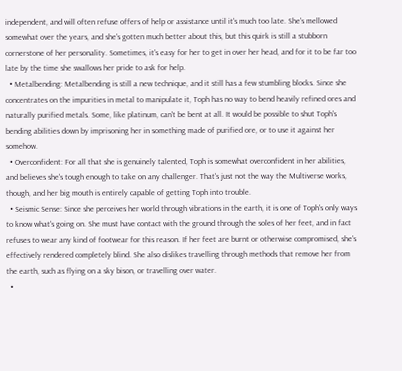independent, and will often refuse offers of help or assistance until it's much too late. She's mellowed somewhat over the years, and she's gotten much better about this, but this quirk is still a stubborn cornerstone of her personality. Sometimes, it's easy for her to get in over her head, and for it to be far too late by the time she swallows her pride to ask for help.
  • Metalbending: Metalbending is still a new technique, and it still has a few stumbling blocks. Since she concentrates on the impurities in metal to manipulate it, Toph has no way to bend heavily refined ores and naturally purified metals. Some, like platinum, can't be bent at all. It would be possible to shut Toph's bending abilities down by imprisoning her in something made of purified ore, or to use it against her somehow.
  • Overconfident: For all that she is genuinely talented, Toph is somewhat overconfident in her abilities, and believes she's tough enough to take on any challenger. That's just not the way the Multiverse works, though, and her big mouth is entirely capable of getting Toph into trouble.
  • Seismic Sense: Since she perceives her world through vibrations in the earth, it is one of Toph's only ways to know what's going on. She must have contact with the ground through the soles of her feet, and in fact refuses to wear any kind of footwear for this reason. If her feet are burnt or otherwise compromised, she's effectively rendered completely blind. She also dislikes travelling through methods that remove her from the earth, such as flying on a sky bison, or travelling over water.
  •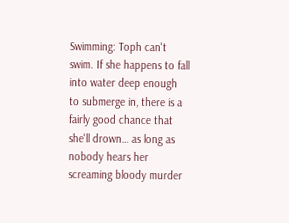Swimming: Toph can't swim. If she happens to fall into water deep enough to submerge in, there is a fairly good chance that she'll drown… as long as nobody hears her screaming bloody murder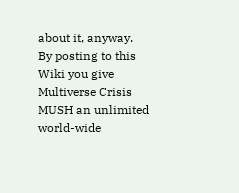about it, anyway.
By posting to this Wiki you give Multiverse Crisis MUSH an unlimited world-wide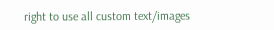right to use all custom text/images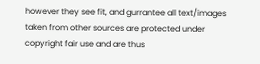however they see fit, and gurrantee all text/images taken from other sources are protected under copyright fair use and are thus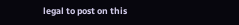legal to post on this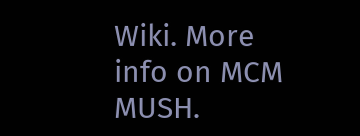Wiki. More info on MCM MUSH.